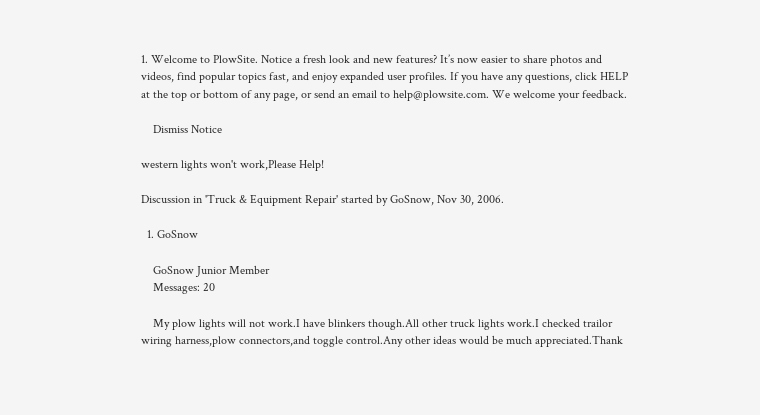1. Welcome to PlowSite. Notice a fresh look and new features? It’s now easier to share photos and videos, find popular topics fast, and enjoy expanded user profiles. If you have any questions, click HELP at the top or bottom of any page, or send an email to help@plowsite.com. We welcome your feedback.

    Dismiss Notice

western lights won't work,Please Help!

Discussion in 'Truck & Equipment Repair' started by GoSnow, Nov 30, 2006.

  1. GoSnow

    GoSnow Junior Member
    Messages: 20

    My plow lights will not work.I have blinkers though.All other truck lights work.I checked trailor wiring harness,plow connectors,and toggle control.Any other ideas would be much appreciated.Thank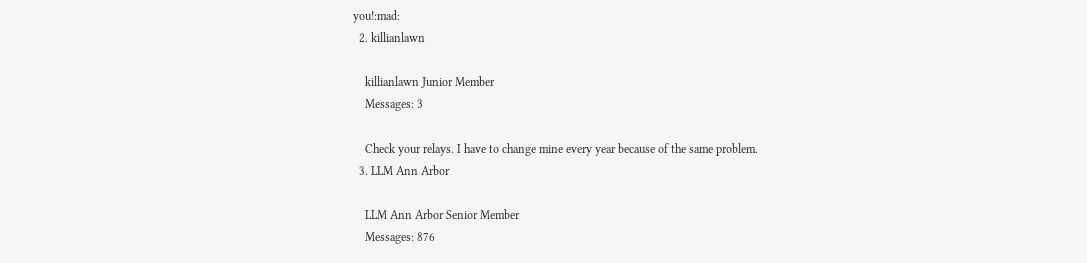you!:mad:
  2. killianlawn

    killianlawn Junior Member
    Messages: 3

    Check your relays. I have to change mine every year because of the same problem.
  3. LLM Ann Arbor

    LLM Ann Arbor Senior Member
    Messages: 876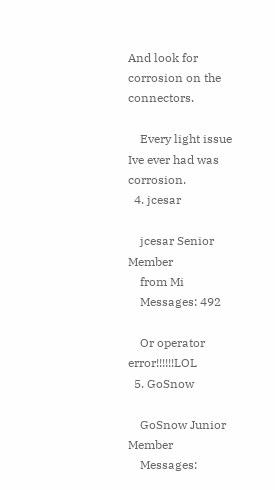And look for corrosion on the connectors.

    Every light issue Ive ever had was corrosion.
  4. jcesar

    jcesar Senior Member
    from Mi
    Messages: 492

    Or operator error!!!!!!LOL
  5. GoSnow

    GoSnow Junior Member
    Messages: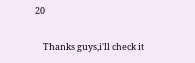20

    Thanks guys,i'll check it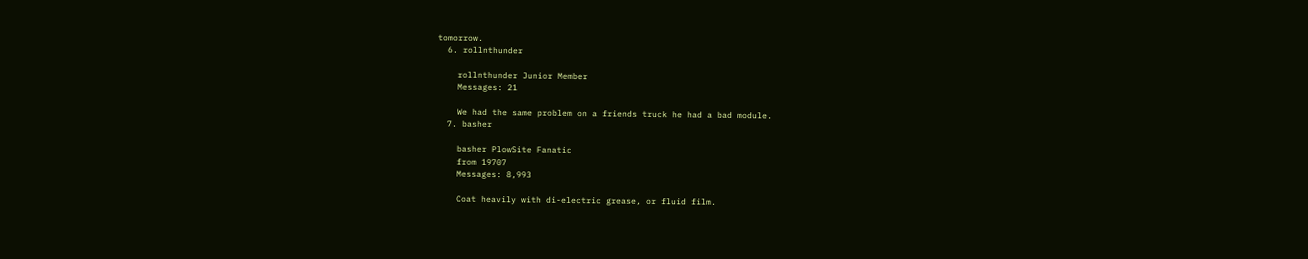tomorrow.
  6. rollnthunder

    rollnthunder Junior Member
    Messages: 21

    We had the same problem on a friends truck he had a bad module.
  7. basher

    basher PlowSite Fanatic
    from 19707
    Messages: 8,993

    Coat heavily with di-electric grease, or fluid film.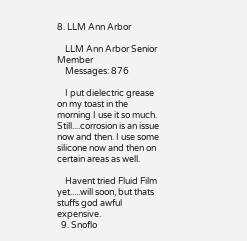8. LLM Ann Arbor

    LLM Ann Arbor Senior Member
    Messages: 876

    I put dielectric grease on my toast in the morning I use it so much. Still....corrosion is an issue now and then. I use some silicone now and then on certain areas as well.

    Havent tried Fluid Film yet.....will soon, but thats stuffs god awful expensive.
  9. Snoflo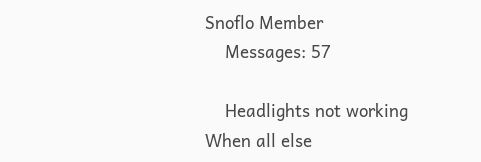Snoflo Member
    Messages: 57

    Headlights not working When all else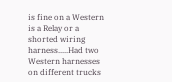is fine on a Western is a Relay or a shorted wiring harness.....Had two Western harnesses on different trucks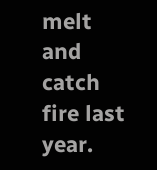melt and catch fire last year.